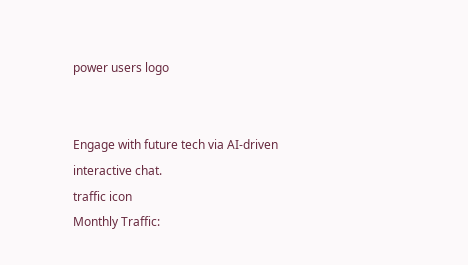power users logo


Engage with future tech via AI-driven interactive chat.
traffic icon
Monthly Traffic: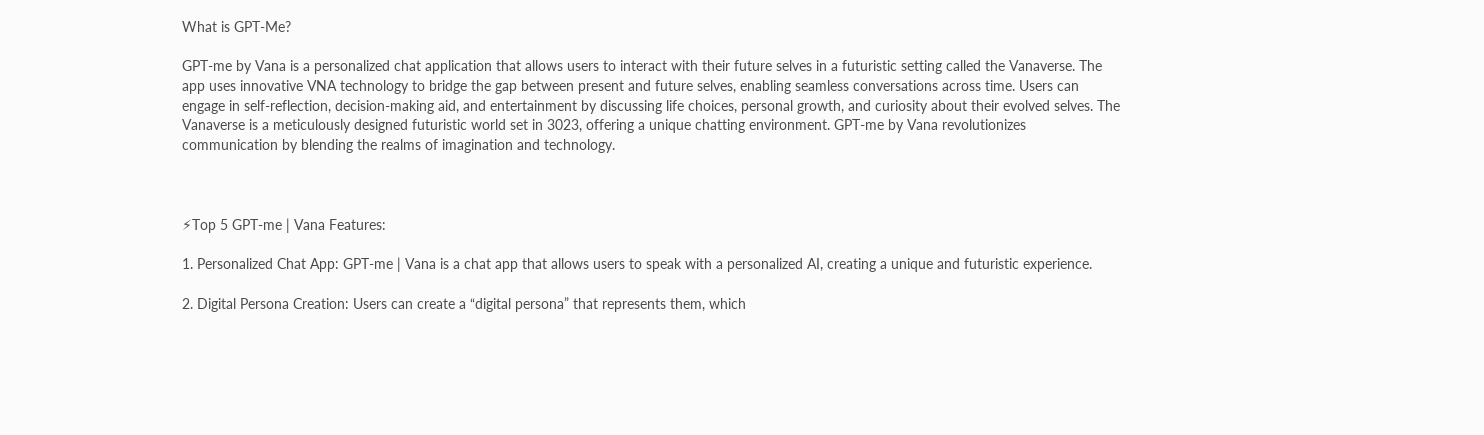What is GPT-Me?

GPT-me by Vana is a personalized chat application that allows users to interact with their future selves in a futuristic setting called the Vanaverse. The app uses innovative VNA technology to bridge the gap between present and future selves, enabling seamless conversations across time. Users can engage in self-reflection, decision-making aid, and entertainment by discussing life choices, personal growth, and curiosity about their evolved selves. The Vanaverse is a meticulously designed futuristic world set in 3023, offering a unique chatting environment. GPT-me by Vana revolutionizes communication by blending the realms of imagination and technology.



⚡Top 5 GPT-me | Vana Features:

1. Personalized Chat App: GPT-me | Vana is a chat app that allows users to speak with a personalized AI, creating a unique and futuristic experience.

2. Digital Persona Creation: Users can create a “digital persona” that represents them, which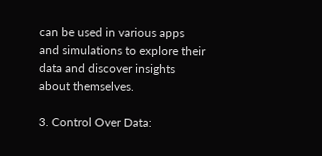can be used in various apps and simulations to explore their data and discover insights about themselves.

3. Control Over Data: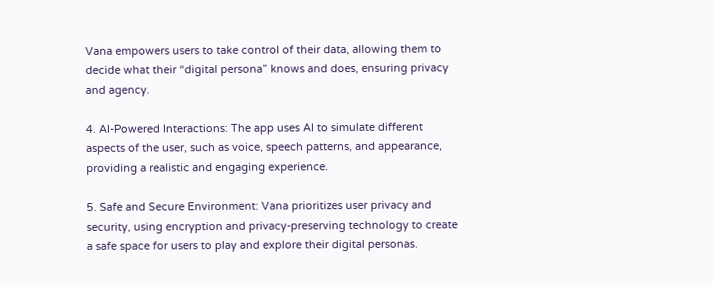Vana empowers users to take control of their data, allowing them to decide what their “digital persona” knows and does, ensuring privacy and agency.

4. AI-Powered Interactions: The app uses AI to simulate different aspects of the user, such as voice, speech patterns, and appearance, providing a realistic and engaging experience.

5. Safe and Secure Environment: Vana prioritizes user privacy and security, using encryption and privacy-preserving technology to create a safe space for users to play and explore their digital personas.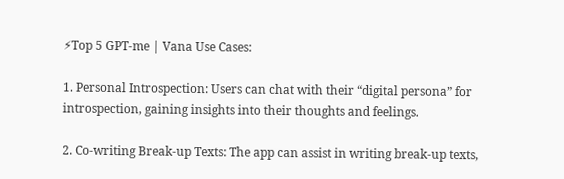⚡Top 5 GPT-me | Vana Use Cases:

1. Personal Introspection: Users can chat with their “digital persona” for introspection, gaining insights into their thoughts and feelings.

2. Co-writing Break-up Texts: The app can assist in writing break-up texts,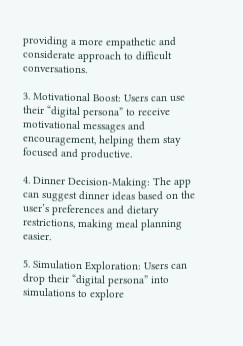providing a more empathetic and considerate approach to difficult conversations.

3. Motivational Boost: Users can use their “digital persona” to receive motivational messages and encouragement, helping them stay focused and productive.

4. Dinner Decision-Making: The app can suggest dinner ideas based on the user’s preferences and dietary restrictions, making meal planning easier.

5. Simulation Exploration: Users can drop their “digital persona” into simulations to explore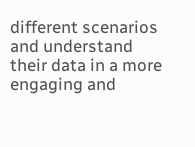different scenarios and understand their data in a more engaging and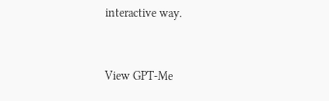interactive way.


View GPT-Me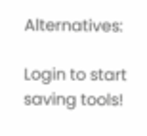Alternatives:

Login to start saving tools!